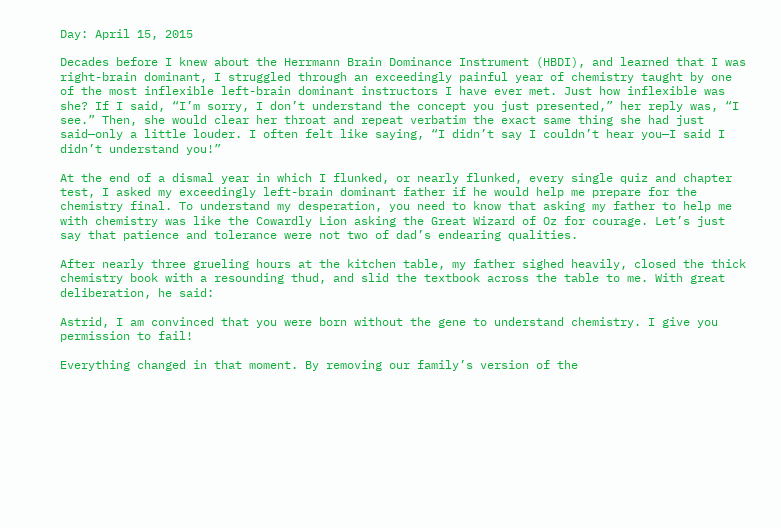Day: April 15, 2015

Decades before I knew about the Herrmann Brain Dominance Instrument (HBDI), and learned that I was right-brain dominant, I struggled through an exceedingly painful year of chemistry taught by one of the most inflexible left-brain dominant instructors I have ever met. Just how inflexible was she? If I said, “I’m sorry, I don’t understand the concept you just presented,” her reply was, “I see.” Then, she would clear her throat and repeat verbatim the exact same thing she had just said—only a little louder. I often felt like saying, “I didn’t say I couldn’t hear you—I said I didn’t understand you!”

At the end of a dismal year in which I flunked, or nearly flunked, every single quiz and chapter test, I asked my exceedingly left-brain dominant father if he would help me prepare for the chemistry final. To understand my desperation, you need to know that asking my father to help me with chemistry was like the Cowardly Lion asking the Great Wizard of Oz for courage. Let’s just say that patience and tolerance were not two of dad’s endearing qualities.

After nearly three grueling hours at the kitchen table, my father sighed heavily, closed the thick chemistry book with a resounding thud, and slid the textbook across the table to me. With great deliberation, he said:

Astrid, I am convinced that you were born without the gene to understand chemistry. I give you permission to fail!

Everything changed in that moment. By removing our family’s version of the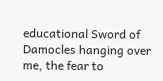educational Sword of Damocles hanging over me, the fear to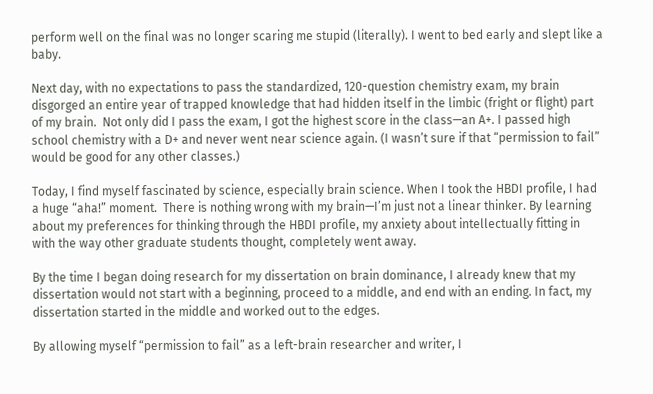perform well on the final was no longer scaring me stupid (literally). I went to bed early and slept like a baby.

Next day, with no expectations to pass the standardized, 120-question chemistry exam, my brain disgorged an entire year of trapped knowledge that had hidden itself in the limbic (fright or flight) part of my brain.  Not only did I pass the exam, I got the highest score in the class—an A+. I passed high school chemistry with a D+ and never went near science again. (I wasn’t sure if that “permission to fail” would be good for any other classes.)

Today, I find myself fascinated by science, especially brain science. When I took the HBDI profile, I had a huge “aha!” moment.  There is nothing wrong with my brain—I’m just not a linear thinker. By learning about my preferences for thinking through the HBDI profile, my anxiety about intellectually fitting in with the way other graduate students thought, completely went away.

By the time I began doing research for my dissertation on brain dominance, I already knew that my dissertation would not start with a beginning, proceed to a middle, and end with an ending. In fact, my dissertation started in the middle and worked out to the edges.

By allowing myself “permission to fail” as a left-brain researcher and writer, I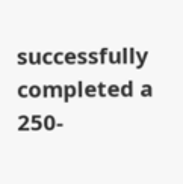successfully completed a 250-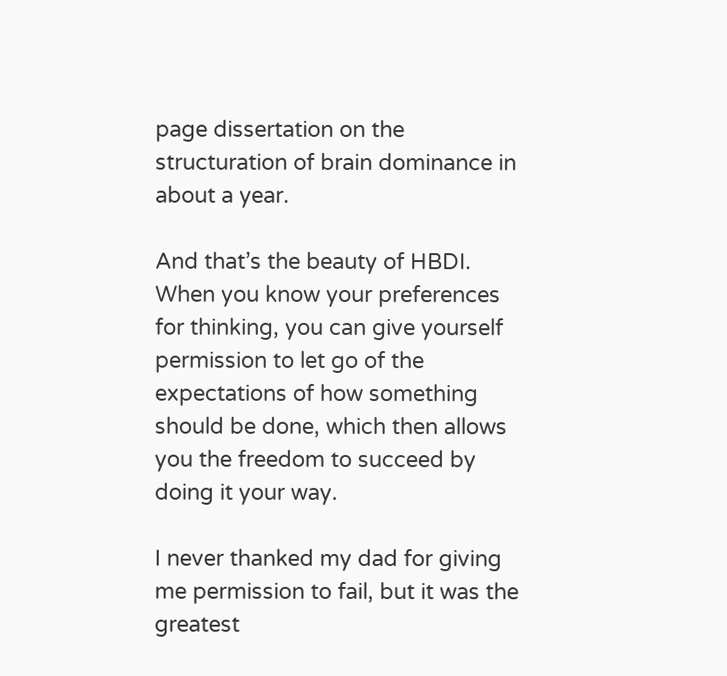page dissertation on the structuration of brain dominance in about a year.

And that’s the beauty of HBDI. When you know your preferences for thinking, you can give yourself permission to let go of the expectations of how something should be done, which then allows you the freedom to succeed by doing it your way.

I never thanked my dad for giving me permission to fail, but it was the greatest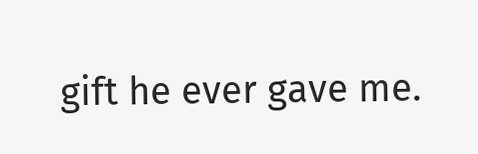gift he ever gave me.